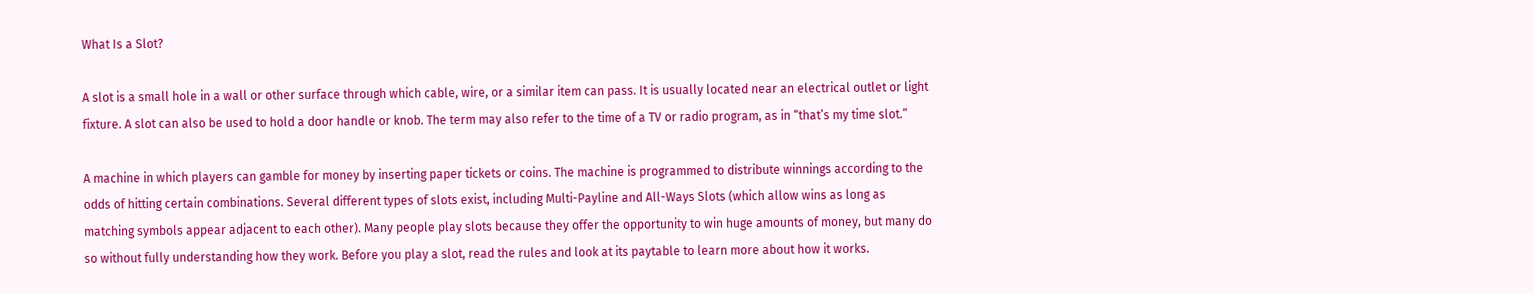What Is a Slot?

A slot is a small hole in a wall or other surface through which cable, wire, or a similar item can pass. It is usually located near an electrical outlet or light fixture. A slot can also be used to hold a door handle or knob. The term may also refer to the time of a TV or radio program, as in “that’s my time slot.”

A machine in which players can gamble for money by inserting paper tickets or coins. The machine is programmed to distribute winnings according to the odds of hitting certain combinations. Several different types of slots exist, including Multi-Payline and All-Ways Slots (which allow wins as long as matching symbols appear adjacent to each other). Many people play slots because they offer the opportunity to win huge amounts of money, but many do so without fully understanding how they work. Before you play a slot, read the rules and look at its paytable to learn more about how it works.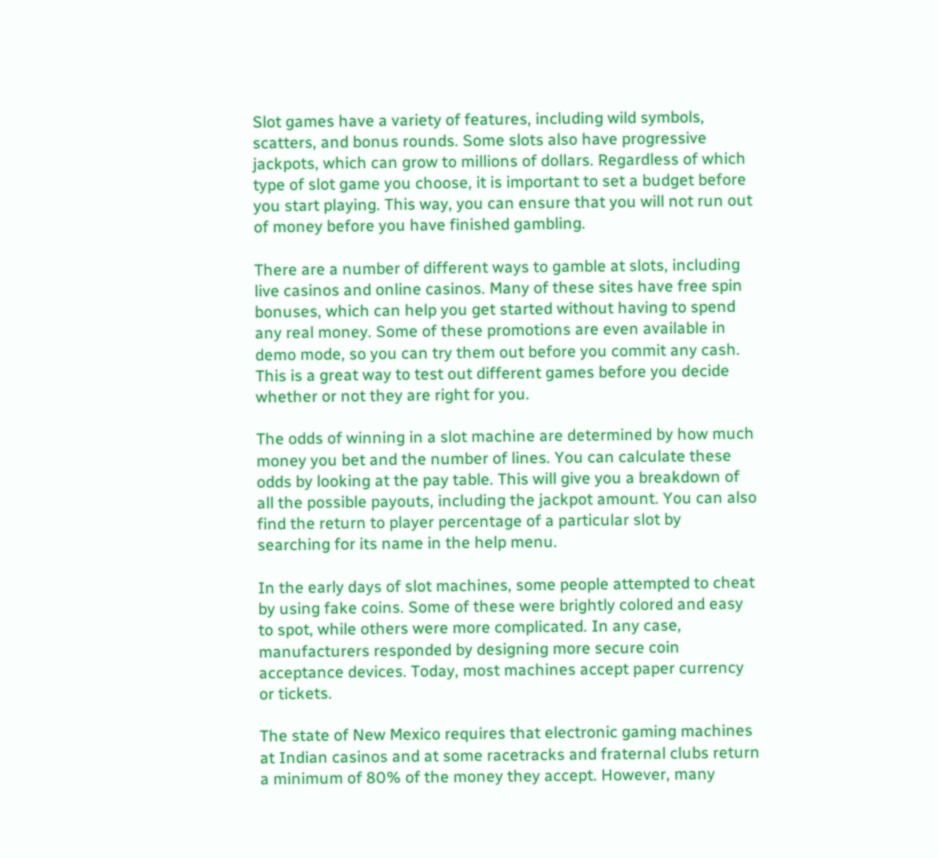Slot games have a variety of features, including wild symbols, scatters, and bonus rounds. Some slots also have progressive jackpots, which can grow to millions of dollars. Regardless of which type of slot game you choose, it is important to set a budget before you start playing. This way, you can ensure that you will not run out of money before you have finished gambling.

There are a number of different ways to gamble at slots, including live casinos and online casinos. Many of these sites have free spin bonuses, which can help you get started without having to spend any real money. Some of these promotions are even available in demo mode, so you can try them out before you commit any cash. This is a great way to test out different games before you decide whether or not they are right for you.

The odds of winning in a slot machine are determined by how much money you bet and the number of lines. You can calculate these odds by looking at the pay table. This will give you a breakdown of all the possible payouts, including the jackpot amount. You can also find the return to player percentage of a particular slot by searching for its name in the help menu.

In the early days of slot machines, some people attempted to cheat by using fake coins. Some of these were brightly colored and easy to spot, while others were more complicated. In any case, manufacturers responded by designing more secure coin acceptance devices. Today, most machines accept paper currency or tickets.

The state of New Mexico requires that electronic gaming machines at Indian casinos and at some racetracks and fraternal clubs return a minimum of 80% of the money they accept. However, many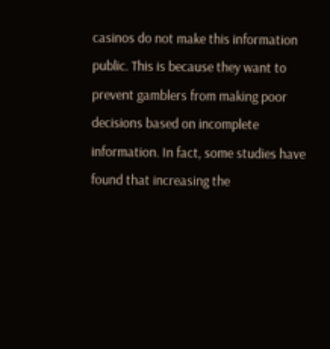casinos do not make this information public. This is because they want to prevent gamblers from making poor decisions based on incomplete information. In fact, some studies have found that increasing the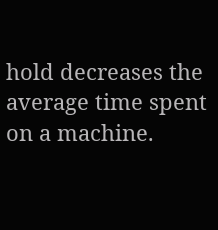hold decreases the average time spent on a machine.